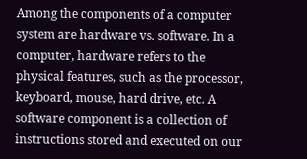Among the components of a computer system are hardware vs. software. In a computer, hardware refers to the physical features, such as the processor, keyboard, mouse, hard drive, etc. A software component is a collection of instructions stored and executed on our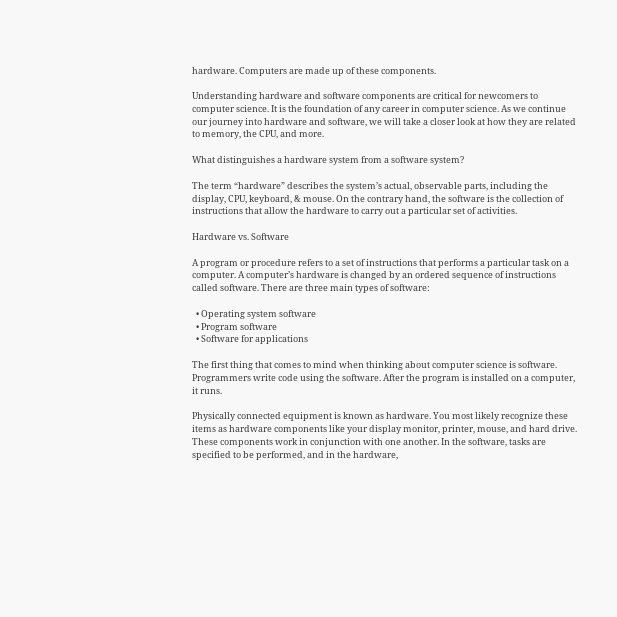hardware. Computers are made up of these components.

Understanding hardware and software components are critical for newcomers to computer science. It is the foundation of any career in computer science. As we continue our journey into hardware and software, we will take a closer look at how they are related to memory, the CPU, and more.

What distinguishes a hardware system from a software system?

The term “hardware” describes the system’s actual, observable parts, including the display, CPU, keyboard, & mouse. On the contrary hand, the software is the collection of instructions that allow the hardware to carry out a particular set of activities.

Hardware vs. Software

A program or procedure refers to a set of instructions that performs a particular task on a computer. A computer’s hardware is changed by an ordered sequence of instructions called software. There are three main types of software:

  • Operating system software
  • Program software
  • Software for applications

The first thing that comes to mind when thinking about computer science is software. Programmers write code using the software. After the program is installed on a computer, it runs.

Physically connected equipment is known as hardware. You most likely recognize these items as hardware components like your display monitor, printer, mouse, and hard drive. These components work in conjunction with one another. In the software, tasks are specified to be performed, and in the hardware,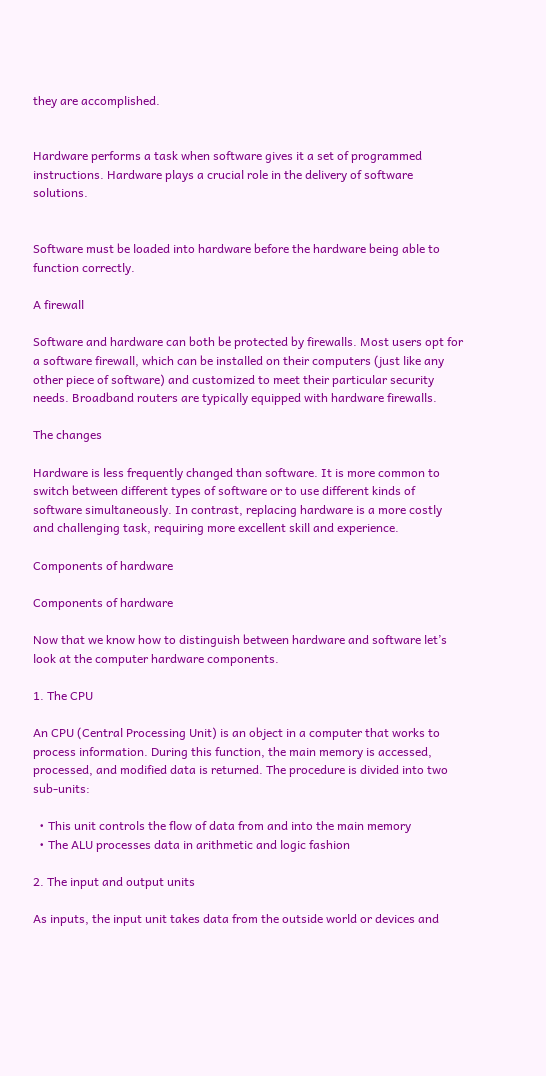they are accomplished.


Hardware performs a task when software gives it a set of programmed instructions. Hardware plays a crucial role in the delivery of software solutions.


Software must be loaded into hardware before the hardware being able to function correctly.

A firewall

Software and hardware can both be protected by firewalls. Most users opt for a software firewall, which can be installed on their computers (just like any other piece of software) and customized to meet their particular security needs. Broadband routers are typically equipped with hardware firewalls.

The changes

Hardware is less frequently changed than software. It is more common to switch between different types of software or to use different kinds of software simultaneously. In contrast, replacing hardware is a more costly and challenging task, requiring more excellent skill and experience.

Components of hardware

Components of hardware

Now that we know how to distinguish between hardware and software let’s look at the computer hardware components.

1. The CPU

An CPU (Central Processing Unit) is an object in a computer that works to process information. During this function, the main memory is accessed, processed, and modified data is returned. The procedure is divided into two sub-units:

  • This unit controls the flow of data from and into the main memory
  • The ALU processes data in arithmetic and logic fashion

2. The input and output units

As inputs, the input unit takes data from the outside world or devices and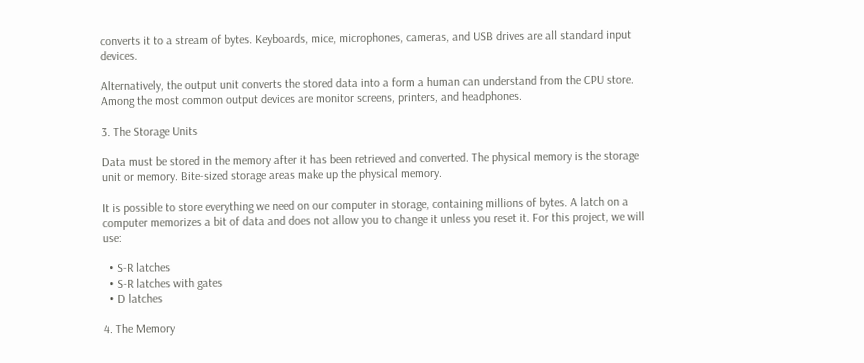converts it to a stream of bytes. Keyboards, mice, microphones, cameras, and USB drives are all standard input devices.

Alternatively, the output unit converts the stored data into a form a human can understand from the CPU store. Among the most common output devices are monitor screens, printers, and headphones.

3. The Storage Units

Data must be stored in the memory after it has been retrieved and converted. The physical memory is the storage unit or memory. Bite-sized storage areas make up the physical memory.

It is possible to store everything we need on our computer in storage, containing millions of bytes. A latch on a computer memorizes a bit of data and does not allow you to change it unless you reset it. For this project, we will use:

  • S-R latches
  • S-R latches with gates
  • D latches

4. The Memory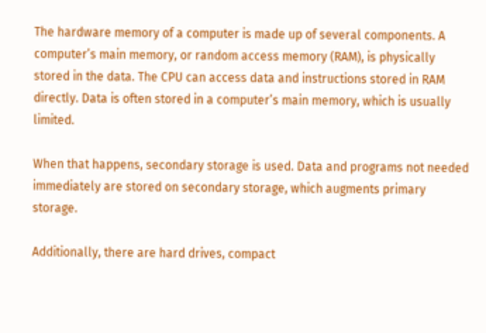The hardware memory of a computer is made up of several components. A computer’s main memory, or random access memory (RAM), is physically stored in the data. The CPU can access data and instructions stored in RAM directly. Data is often stored in a computer’s main memory, which is usually limited.

When that happens, secondary storage is used. Data and programs not needed immediately are stored on secondary storage, which augments primary storage.

Additionally, there are hard drives, compact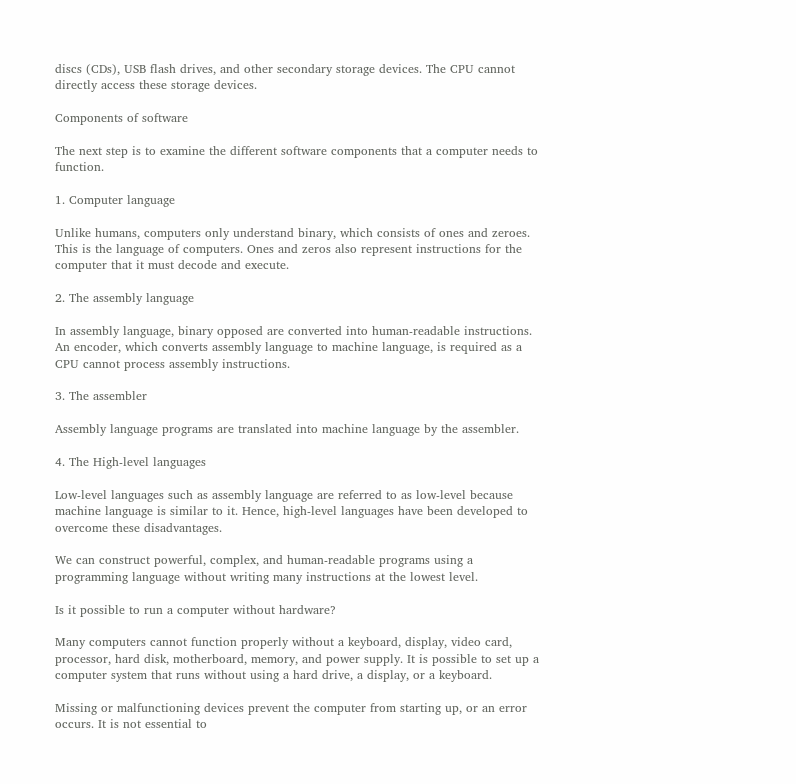discs (CDs), USB flash drives, and other secondary storage devices. The CPU cannot directly access these storage devices.

Components of software

The next step is to examine the different software components that a computer needs to function.

1. Computer language

Unlike humans, computers only understand binary, which consists of ones and zeroes. This is the language of computers. Ones and zeros also represent instructions for the computer that it must decode and execute.

2. The assembly language

In assembly language, binary opposed are converted into human-readable instructions. An encoder, which converts assembly language to machine language, is required as a CPU cannot process assembly instructions.

3. The assembler

Assembly language programs are translated into machine language by the assembler.

4. The High-level languages

Low-level languages such as assembly language are referred to as low-level because machine language is similar to it. Hence, high-level languages have been developed to overcome these disadvantages.

We can construct powerful, complex, and human-readable programs using a programming language without writing many instructions at the lowest level.

Is it possible to run a computer without hardware?

Many computers cannot function properly without a keyboard, display, video card, processor, hard disk, motherboard, memory, and power supply. It is possible to set up a computer system that runs without using a hard drive, a display, or a keyboard.

Missing or malfunctioning devices prevent the computer from starting up, or an error occurs. It is not essential to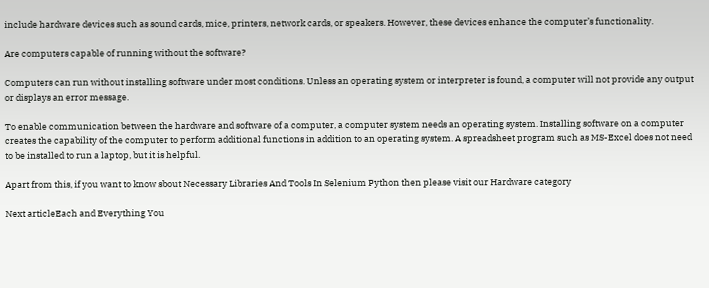include hardware devices such as sound cards, mice, printers, network cards, or speakers. However, these devices enhance the computer’s functionality.

Are computers capable of running without the software?

Computers can run without installing software under most conditions. Unless an operating system or interpreter is found, a computer will not provide any output or displays an error message.

To enable communication between the hardware and software of a computer, a computer system needs an operating system. Installing software on a computer creates the capability of the computer to perform additional functions in addition to an operating system. A spreadsheet program such as MS-Excel does not need to be installed to run a laptop, but it is helpful.

Apart from this, if you want to know sbout Necessary Libraries And Tools In Selenium Python then please visit our Hardware category

Next articleEach and Everything You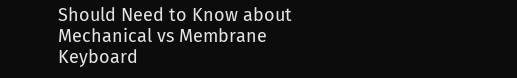Should Need to Know about Mechanical vs Membrane Keyboard